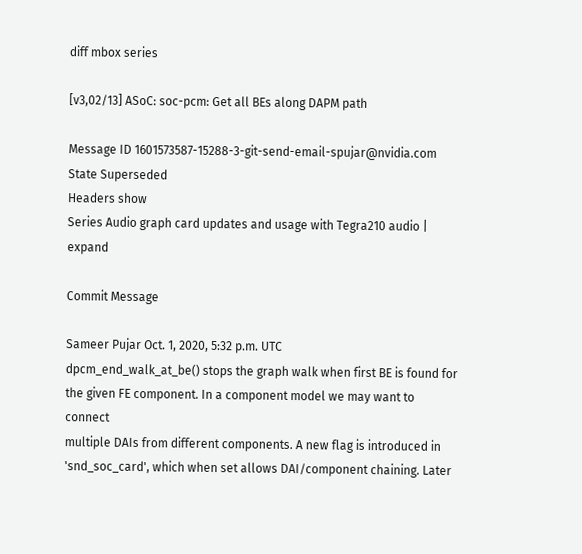diff mbox series

[v3,02/13] ASoC: soc-pcm: Get all BEs along DAPM path

Message ID 1601573587-15288-3-git-send-email-spujar@nvidia.com
State Superseded
Headers show
Series Audio graph card updates and usage with Tegra210 audio | expand

Commit Message

Sameer Pujar Oct. 1, 2020, 5:32 p.m. UTC
dpcm_end_walk_at_be() stops the graph walk when first BE is found for
the given FE component. In a component model we may want to connect
multiple DAIs from different components. A new flag is introduced in
'snd_soc_card', which when set allows DAI/component chaining. Later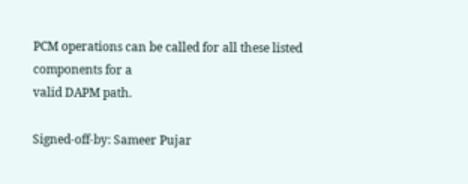PCM operations can be called for all these listed components for a
valid DAPM path.

Signed-off-by: Sameer Pujar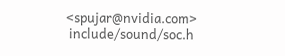<spujar@nvidia.com>
 include/sound/soc.h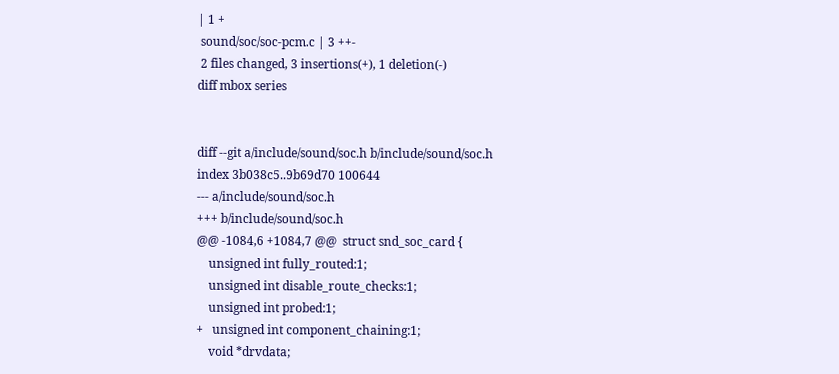| 1 +
 sound/soc/soc-pcm.c | 3 ++-
 2 files changed, 3 insertions(+), 1 deletion(-)
diff mbox series


diff --git a/include/sound/soc.h b/include/sound/soc.h
index 3b038c5..9b69d70 100644
--- a/include/sound/soc.h
+++ b/include/sound/soc.h
@@ -1084,6 +1084,7 @@  struct snd_soc_card {
    unsigned int fully_routed:1;
    unsigned int disable_route_checks:1;
    unsigned int probed:1;
+   unsigned int component_chaining:1;
    void *drvdata;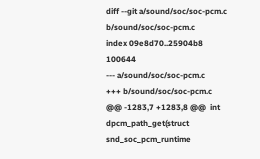diff --git a/sound/soc/soc-pcm.c b/sound/soc/soc-pcm.c
index 09e8d70..25904b8 100644
--- a/sound/soc/soc-pcm.c
+++ b/sound/soc/soc-pcm.c
@@ -1283,7 +1283,8 @@  int dpcm_path_get(struct snd_soc_pcm_runtime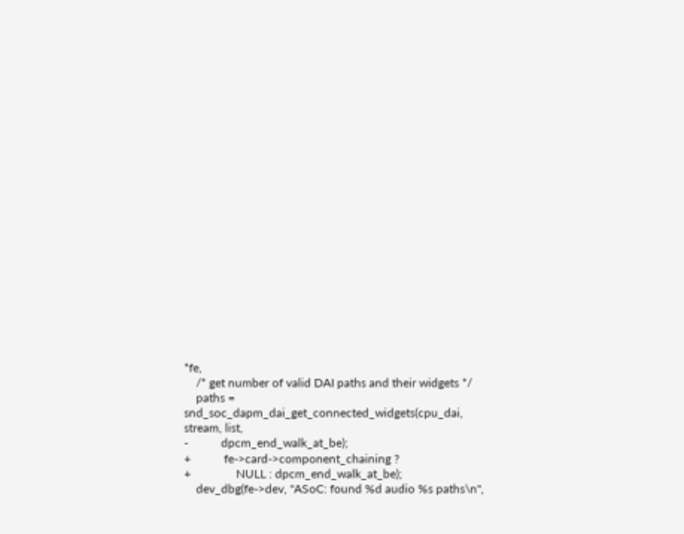*fe,
    /* get number of valid DAI paths and their widgets */
    paths = snd_soc_dapm_dai_get_connected_widgets(cpu_dai, stream, list,
-           dpcm_end_walk_at_be);
+           fe->card->component_chaining ?
+               NULL : dpcm_end_walk_at_be);
    dev_dbg(fe->dev, "ASoC: found %d audio %s paths\n",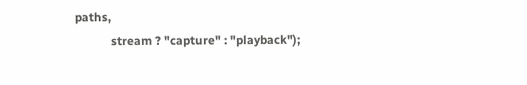paths,
            stream ? "capture" : "playback");